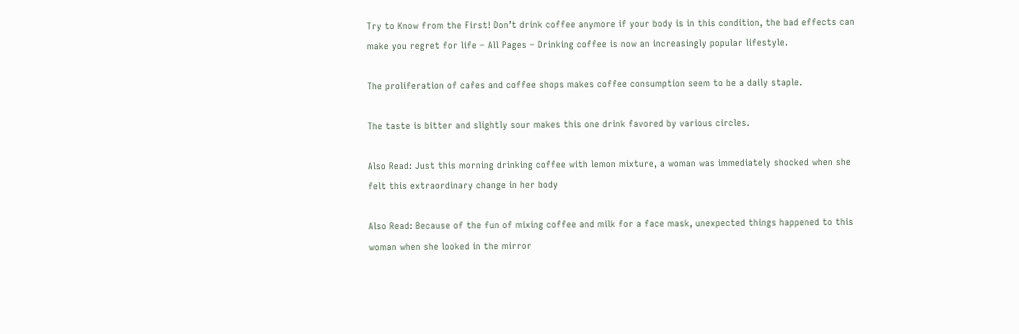Try to Know from the First! Don’t drink coffee anymore if your body is in this condition, the bad effects can make you regret for life – All Pages – Drinking coffee is now an increasingly popular lifestyle.

The proliferation of cafes and coffee shops makes coffee consumption seem to be a daily staple.

The taste is bitter and slightly sour makes this one drink favored by various circles.

Also Read: Just this morning drinking coffee with lemon mixture, a woman was immediately shocked when she felt this extraordinary change in her body

Also Read: Because of the fun of mixing coffee and milk for a face mask, unexpected things happened to this woman when she looked in the mirror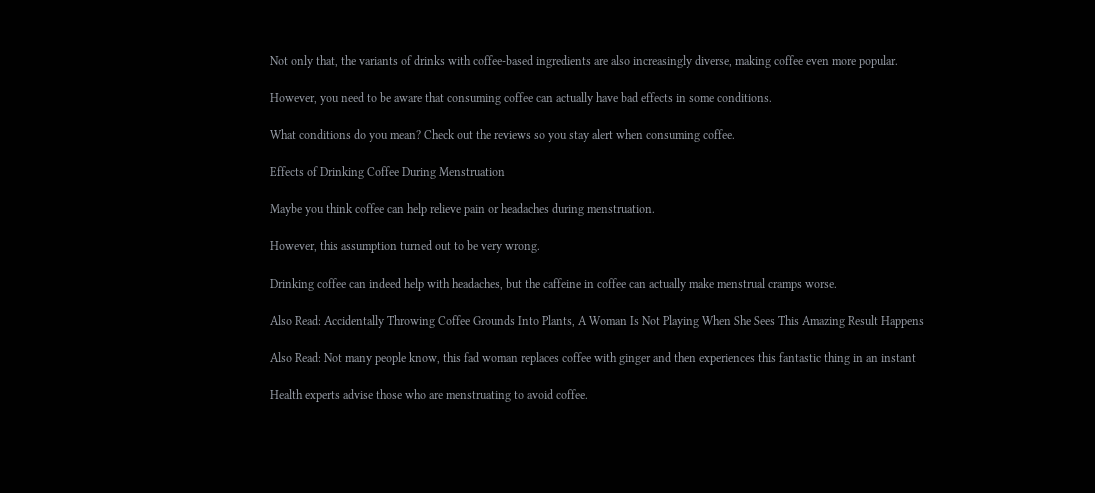Not only that, the variants of drinks with coffee-based ingredients are also increasingly diverse, making coffee even more popular.

However, you need to be aware that consuming coffee can actually have bad effects in some conditions.

What conditions do you mean? Check out the reviews so you stay alert when consuming coffee.

Effects of Drinking Coffee During Menstruation

Maybe you think coffee can help relieve pain or headaches during menstruation.

However, this assumption turned out to be very wrong.

Drinking coffee can indeed help with headaches, but the caffeine in coffee can actually make menstrual cramps worse.

Also Read: Accidentally Throwing Coffee Grounds Into Plants, A Woman Is Not Playing When She Sees This Amazing Result Happens

Also Read: Not many people know, this fad woman replaces coffee with ginger and then experiences this fantastic thing in an instant

Health experts advise those who are menstruating to avoid coffee.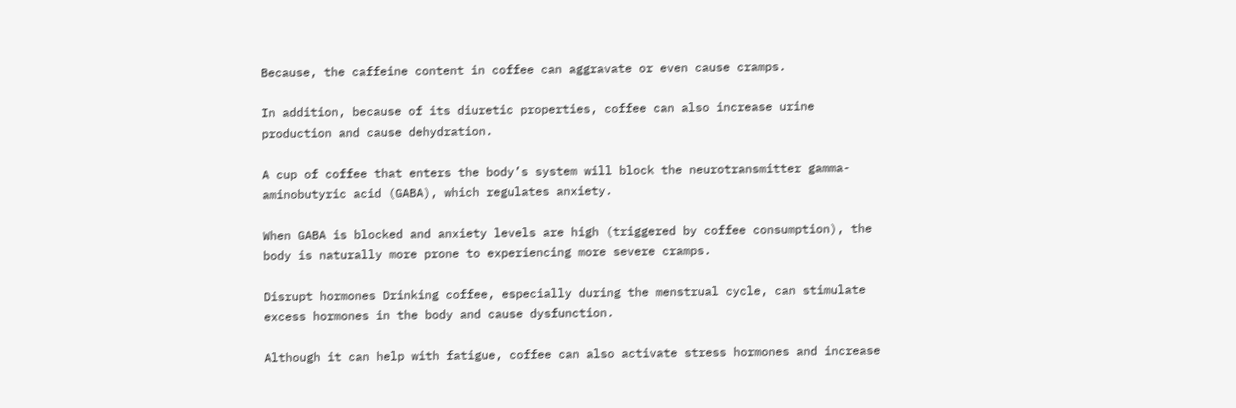Because, the caffeine content in coffee can aggravate or even cause cramps.

In addition, because of its diuretic properties, coffee can also increase urine production and cause dehydration.

A cup of coffee that enters the body’s system will block the neurotransmitter gamma-aminobutyric acid (GABA), which regulates anxiety.

When GABA is blocked and anxiety levels are high (triggered by coffee consumption), the body is naturally more prone to experiencing more severe cramps.

Disrupt hormones Drinking coffee, especially during the menstrual cycle, can stimulate excess hormones in the body and cause dysfunction.

Although it can help with fatigue, coffee can also activate stress hormones and increase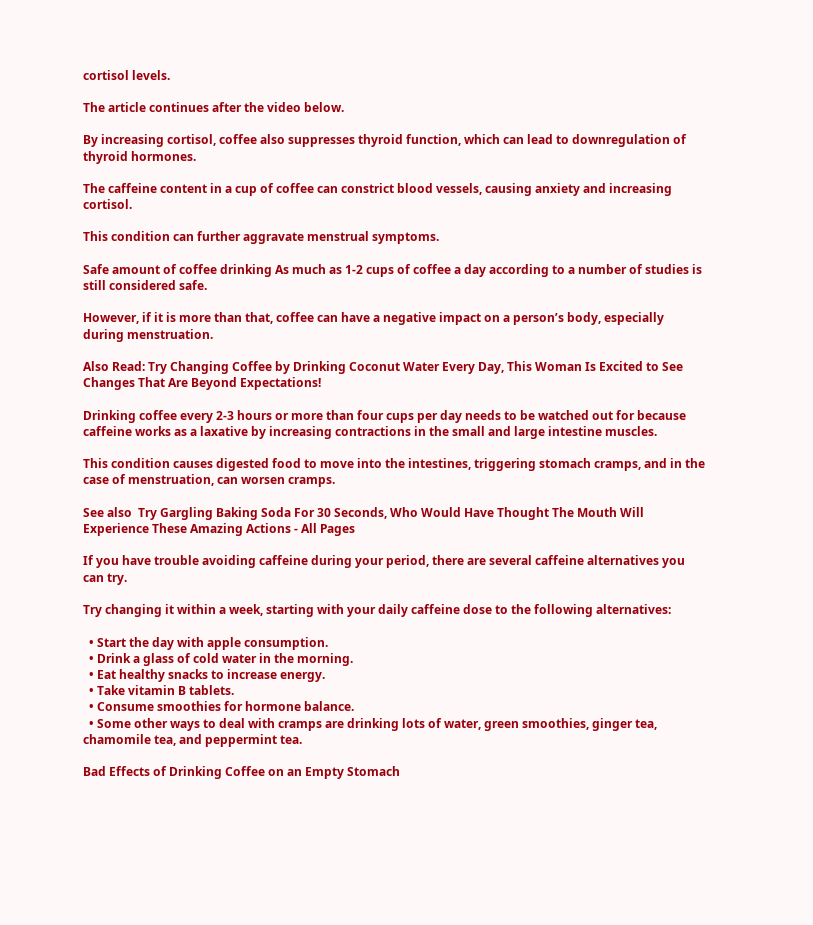cortisol levels.

The article continues after the video below.

By increasing cortisol, coffee also suppresses thyroid function, which can lead to downregulation of thyroid hormones.

The caffeine content in a cup of coffee can constrict blood vessels, causing anxiety and increasing cortisol.

This condition can further aggravate menstrual symptoms.

Safe amount of coffee drinking As much as 1-2 cups of coffee a day according to a number of studies is still considered safe.

However, if it is more than that, coffee can have a negative impact on a person’s body, especially during menstruation.

Also Read: Try Changing Coffee by Drinking Coconut Water Every Day, This Woman Is Excited to See Changes That Are Beyond Expectations!

Drinking coffee every 2-3 hours or more than four cups per day needs to be watched out for because caffeine works as a laxative by increasing contractions in the small and large intestine muscles.

This condition causes digested food to move into the intestines, triggering stomach cramps, and in the case of menstruation, can worsen cramps.

See also  Try Gargling Baking Soda For 30 Seconds, Who Would Have Thought The Mouth Will Experience These Amazing Actions - All Pages

If you have trouble avoiding caffeine during your period, there are several caffeine alternatives you can try.

Try changing it within a week, starting with your daily caffeine dose to the following alternatives:

  • Start the day with apple consumption.
  • Drink a glass of cold water in the morning.
  • Eat healthy snacks to increase energy.
  • Take vitamin B tablets.
  • Consume smoothies for hormone balance.
  • Some other ways to deal with cramps are drinking lots of water, green smoothies, ginger tea, chamomile tea, and peppermint tea.

Bad Effects of Drinking Coffee on an Empty Stomach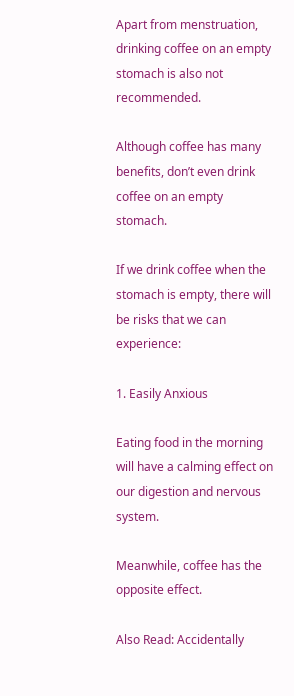Apart from menstruation, drinking coffee on an empty stomach is also not recommended.

Although coffee has many benefits, don’t even drink coffee on an empty stomach.

If we drink coffee when the stomach is empty, there will be risks that we can experience:

1. Easily Anxious

Eating food in the morning will have a calming effect on our digestion and nervous system.

Meanwhile, coffee has the opposite effect.

Also Read: Accidentally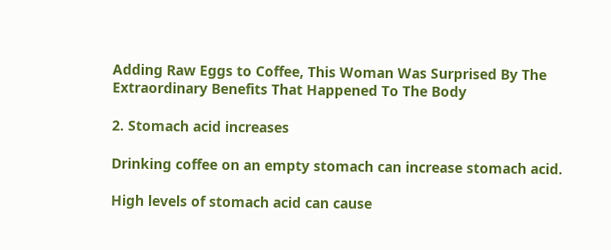Adding Raw Eggs to Coffee, This Woman Was Surprised By The Extraordinary Benefits That Happened To The Body

2. Stomach acid increases

Drinking coffee on an empty stomach can increase stomach acid.

High levels of stomach acid can cause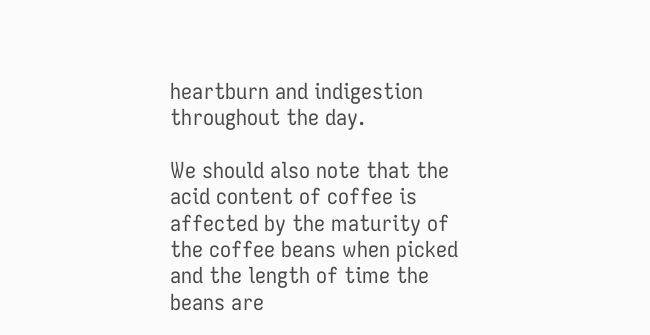heartburn and indigestion throughout the day.

We should also note that the acid content of coffee is affected by the maturity of the coffee beans when picked and the length of time the beans are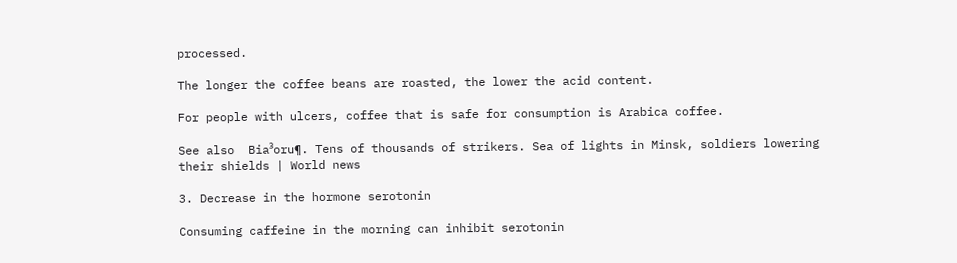processed.

The longer the coffee beans are roasted, the lower the acid content.

For people with ulcers, coffee that is safe for consumption is Arabica coffee.

See also  Bia³oru¶. Tens of thousands of strikers. Sea of lights in Minsk, soldiers lowering their shields | World news

3. Decrease in the hormone serotonin

Consuming caffeine in the morning can inhibit serotonin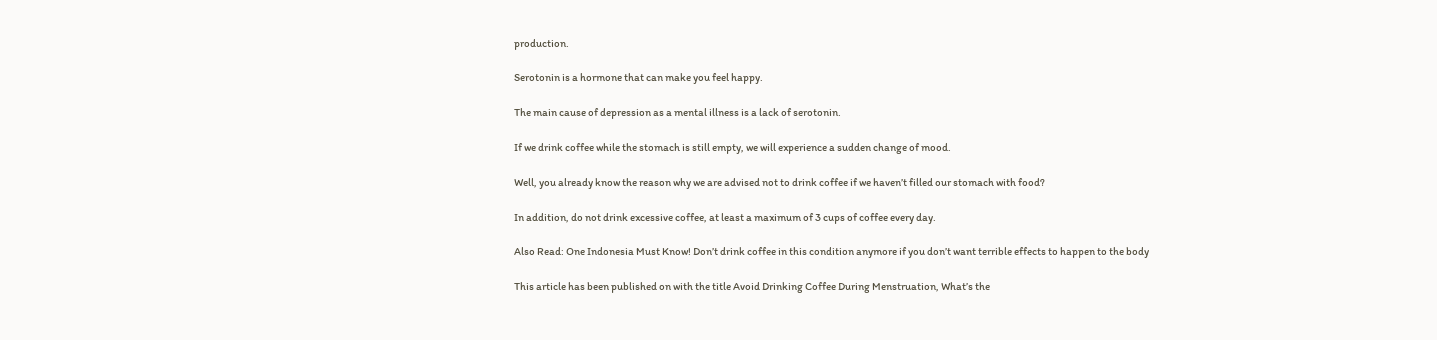production.

Serotonin is a hormone that can make you feel happy.

The main cause of depression as a mental illness is a lack of serotonin.

If we drink coffee while the stomach is still empty, we will experience a sudden change of mood.

Well, you already know the reason why we are advised not to drink coffee if we haven’t filled our stomach with food?

In addition, do not drink excessive coffee, at least a maximum of 3 cups of coffee every day.

Also Read: One Indonesia Must Know! Don’t drink coffee in this condition anymore if you don’t want terrible effects to happen to the body

This article has been published on with the title Avoid Drinking Coffee During Menstruation, What’s the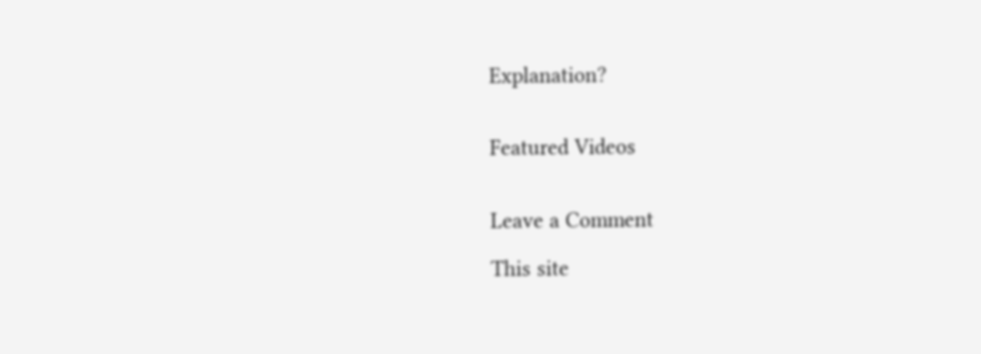Explanation?


Featured Videos


Leave a Comment

This site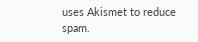uses Akismet to reduce spam.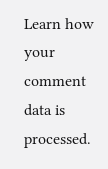Learn how your comment data is processed.